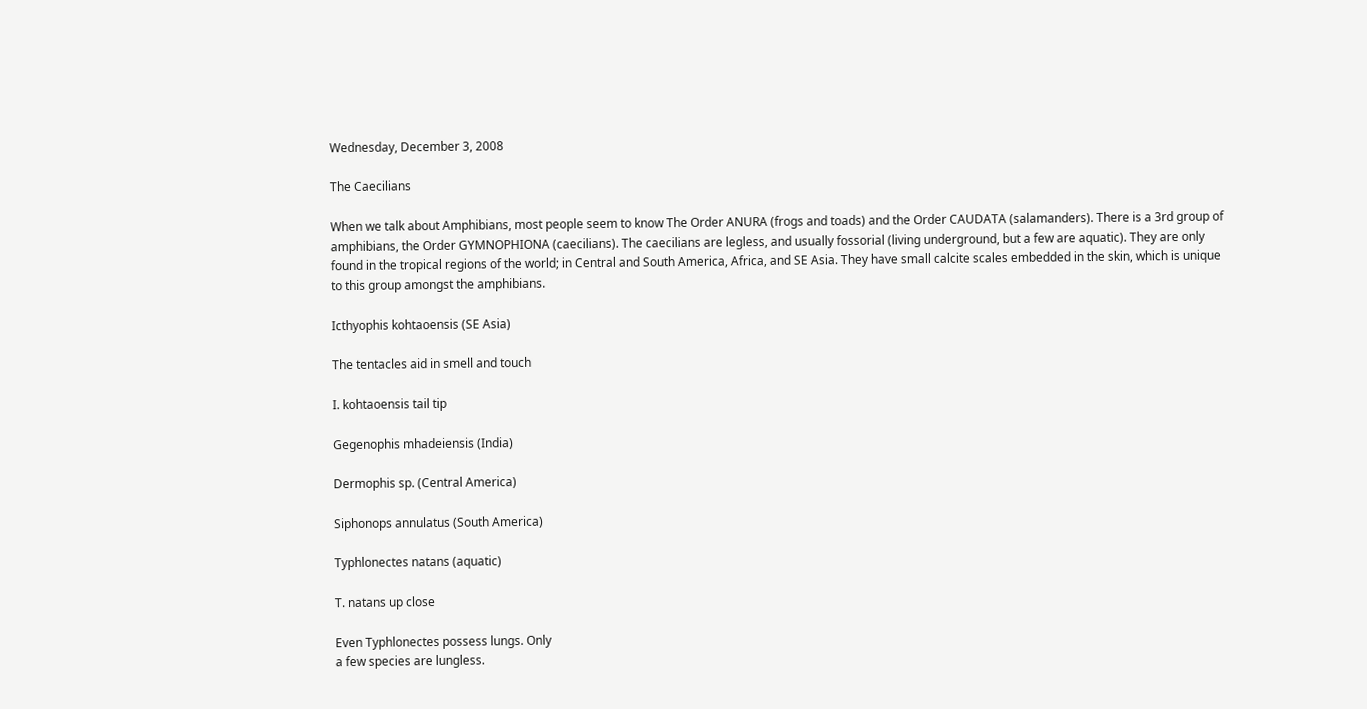Wednesday, December 3, 2008

The Caecilians

When we talk about Amphibians, most people seem to know The Order ANURA (frogs and toads) and the Order CAUDATA (salamanders). There is a 3rd group of amphibians, the Order GYMNOPHIONA (caecilians). The caecilians are legless, and usually fossorial (living underground, but a few are aquatic). They are only found in the tropical regions of the world; in Central and South America, Africa, and SE Asia. They have small calcite scales embedded in the skin, which is unique to this group amongst the amphibians.

Icthyophis kohtaoensis (SE Asia)

The tentacles aid in smell and touch

I. kohtaoensis tail tip

Gegenophis mhadeiensis (India)

Dermophis sp. (Central America)

Siphonops annulatus (South America)

Typhlonectes natans (aquatic)

T. natans up close

Even Typhlonectes possess lungs. Only
a few species are lungless.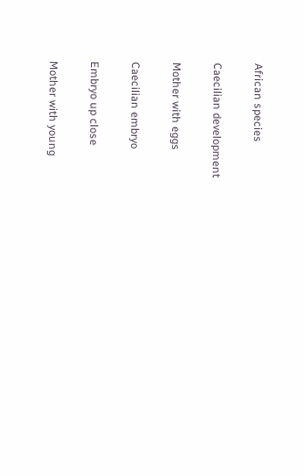African species

Caecilian development

Mother with eggs

Caecilian embryo

Embryo up close

Mother with young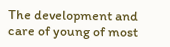The development and care of young of most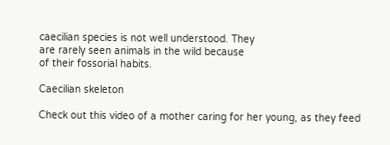caecilian species is not well understood. They
are rarely seen animals in the wild because
of their fossorial habits.

Caecilian skeleton

Check out this video of a mother caring for her young, as they feed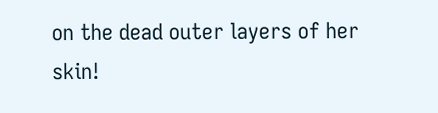on the dead outer layers of her skin!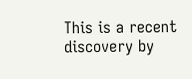This is a recent discovery by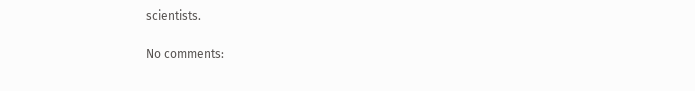scientists.

No comments: